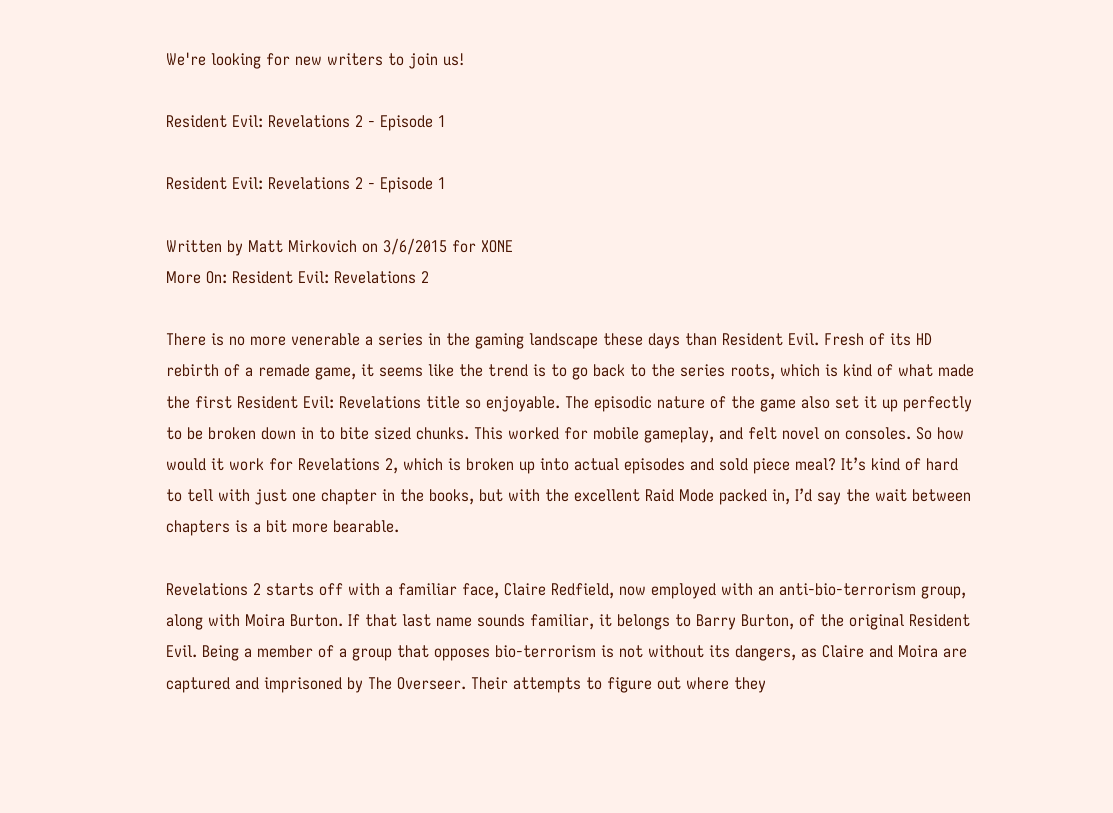We're looking for new writers to join us!

Resident Evil: Revelations 2 - Episode 1

Resident Evil: Revelations 2 - Episode 1

Written by Matt Mirkovich on 3/6/2015 for XONE
More On: Resident Evil: Revelations 2

There is no more venerable a series in the gaming landscape these days than Resident Evil. Fresh of its HD rebirth of a remade game, it seems like the trend is to go back to the series roots, which is kind of what made the first Resident Evil: Revelations title so enjoyable. The episodic nature of the game also set it up perfectly to be broken down in to bite sized chunks. This worked for mobile gameplay, and felt novel on consoles. So how would it work for Revelations 2, which is broken up into actual episodes and sold piece meal? It’s kind of hard to tell with just one chapter in the books, but with the excellent Raid Mode packed in, I’d say the wait between chapters is a bit more bearable.

Revelations 2 starts off with a familiar face, Claire Redfield, now employed with an anti-bio-terrorism group, along with Moira Burton. If that last name sounds familiar, it belongs to Barry Burton, of the original Resident Evil. Being a member of a group that opposes bio-terrorism is not without its dangers, as Claire and Moira are captured and imprisoned by The Overseer. Their attempts to figure out where they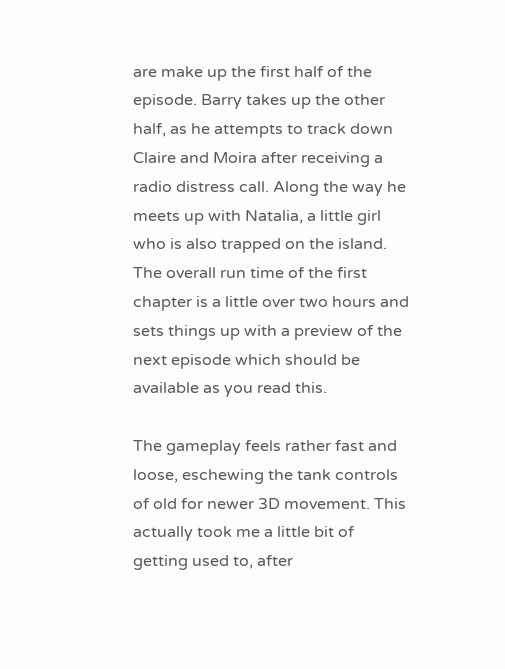are make up the first half of the episode. Barry takes up the other half, as he attempts to track down Claire and Moira after receiving a radio distress call. Along the way he meets up with Natalia, a little girl who is also trapped on the island. The overall run time of the first chapter is a little over two hours and sets things up with a preview of the next episode which should be available as you read this.

The gameplay feels rather fast and loose, eschewing the tank controls of old for newer 3D movement. This actually took me a little bit of getting used to, after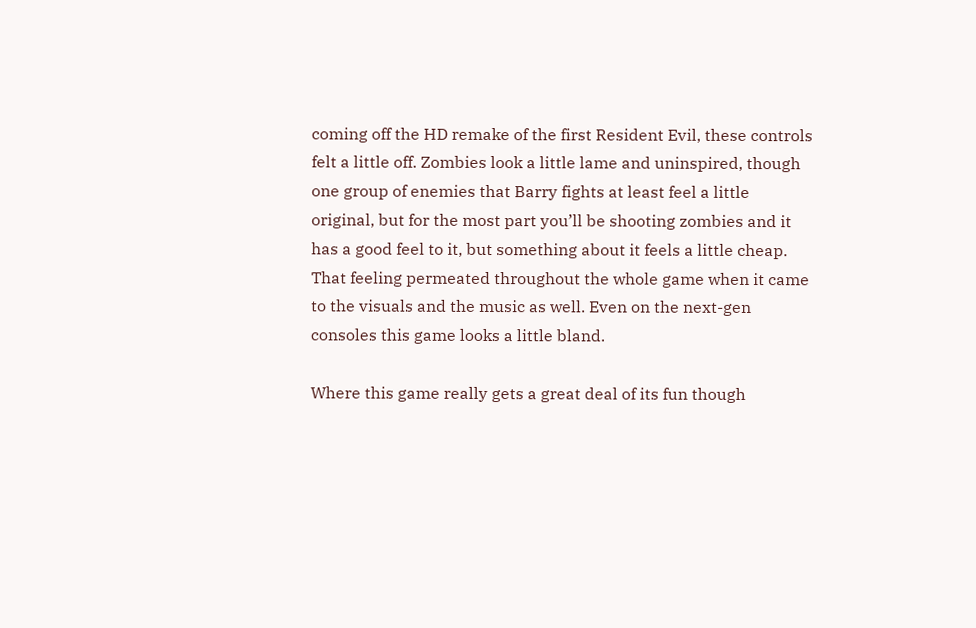coming off the HD remake of the first Resident Evil, these controls felt a little off. Zombies look a little lame and uninspired, though one group of enemies that Barry fights at least feel a little original, but for the most part you’ll be shooting zombies and it has a good feel to it, but something about it feels a little cheap. That feeling permeated throughout the whole game when it came to the visuals and the music as well. Even on the next-gen consoles this game looks a little bland.

Where this game really gets a great deal of its fun though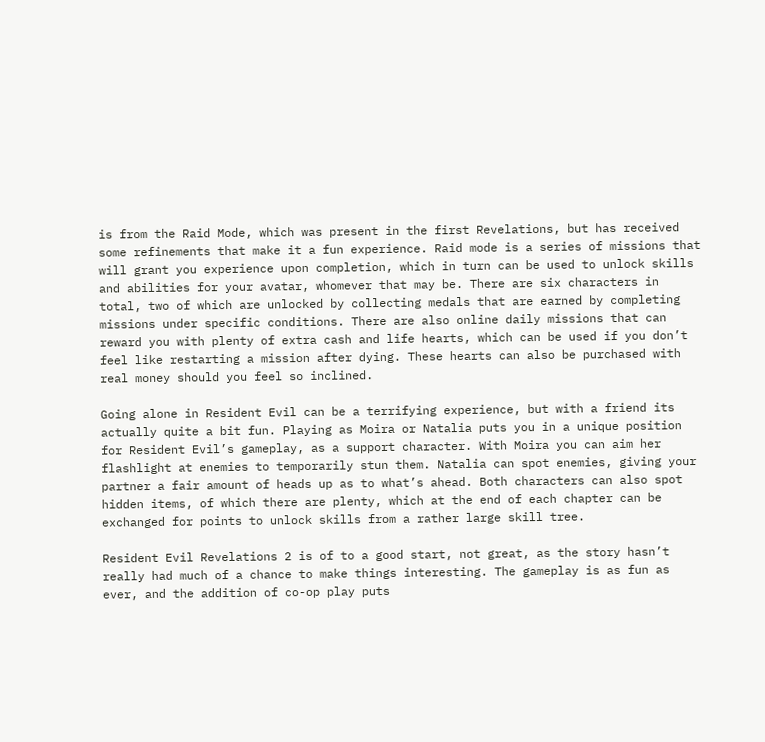is from the Raid Mode, which was present in the first Revelations, but has received some refinements that make it a fun experience. Raid mode is a series of missions that will grant you experience upon completion, which in turn can be used to unlock skills and abilities for your avatar, whomever that may be. There are six characters in total, two of which are unlocked by collecting medals that are earned by completing missions under specific conditions. There are also online daily missions that can reward you with plenty of extra cash and life hearts, which can be used if you don’t feel like restarting a mission after dying. These hearts can also be purchased with real money should you feel so inclined.

Going alone in Resident Evil can be a terrifying experience, but with a friend its actually quite a bit fun. Playing as Moira or Natalia puts you in a unique position for Resident Evil’s gameplay, as a support character. With Moira you can aim her flashlight at enemies to temporarily stun them. Natalia can spot enemies, giving your partner a fair amount of heads up as to what’s ahead. Both characters can also spot hidden items, of which there are plenty, which at the end of each chapter can be exchanged for points to unlock skills from a rather large skill tree.

Resident Evil Revelations 2 is of to a good start, not great, as the story hasn’t really had much of a chance to make things interesting. The gameplay is as fun as ever, and the addition of co-op play puts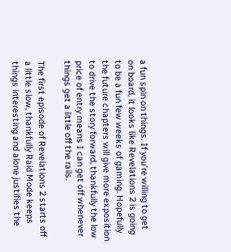a fun spin on things. If you’re willing to get on board, it looks like Revelations 2 is going to be a fun few weeks of gaming. Hopefully the future chapters will give more exposition to drive the story forward, thankfully the low price of entry means I can get off whenever things get a little off the rails.

The first episode of Revelations 2 starts off a little slow, thankfully Raid Mode keeps things interesting and alone justifies the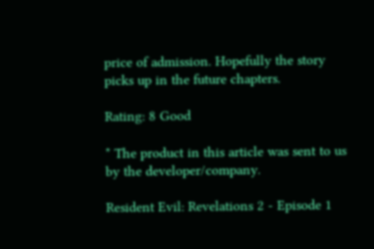price of admission. Hopefully the story picks up in the future chapters.

Rating: 8 Good

* The product in this article was sent to us by the developer/company.

Resident Evil: Revelations 2 - Episode 1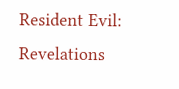Resident Evil: Revelations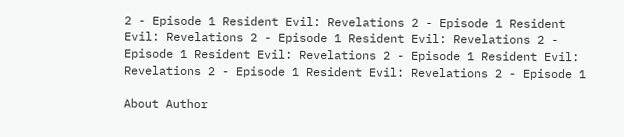2 - Episode 1 Resident Evil: Revelations 2 - Episode 1 Resident Evil: Revelations 2 - Episode 1 Resident Evil: Revelations 2 - Episode 1 Resident Evil: Revelations 2 - Episode 1 Resident Evil: Revelations 2 - Episode 1 Resident Evil: Revelations 2 - Episode 1

About Author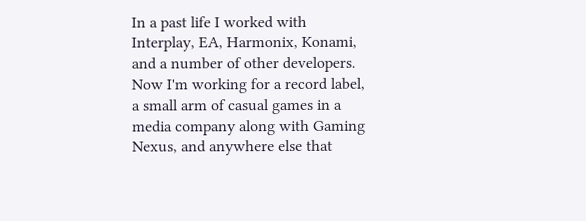In a past life I worked with Interplay, EA, Harmonix, Konami, and a number of other developers. Now I'm working for a record label, a small arm of casual games in a media company along with Gaming Nexus, and anywhere else that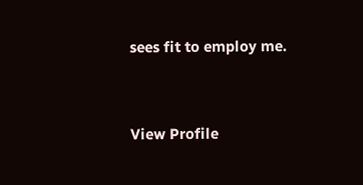sees fit to employ me.


View Profile